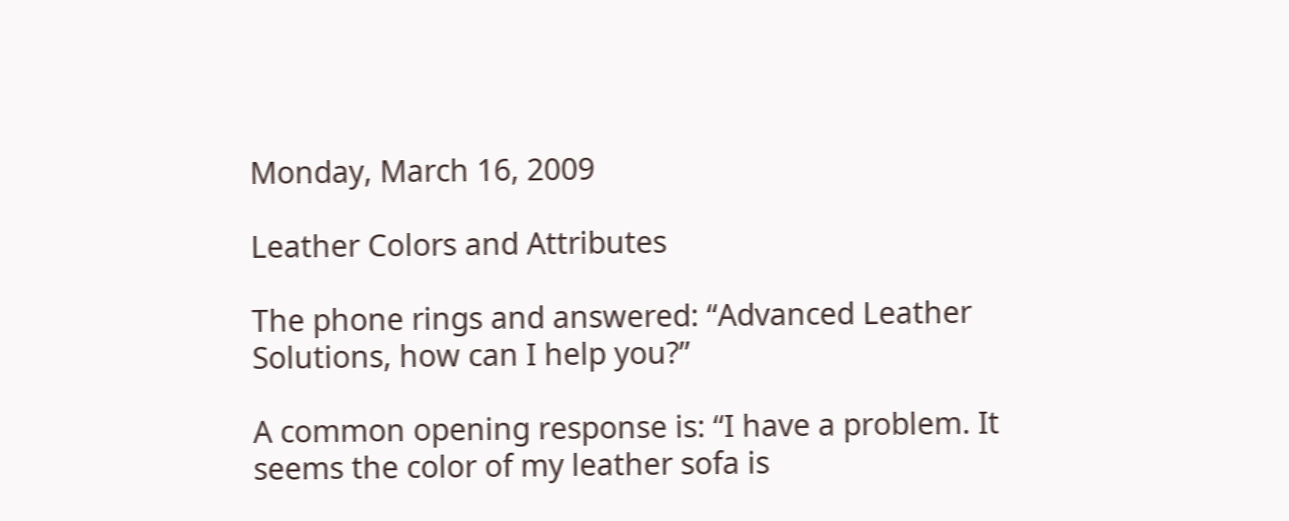Monday, March 16, 2009

Leather Colors and Attributes

The phone rings and answered: “Advanced Leather Solutions, how can I help you?”

A common opening response is: “I have a problem. It seems the color of my leather sofa is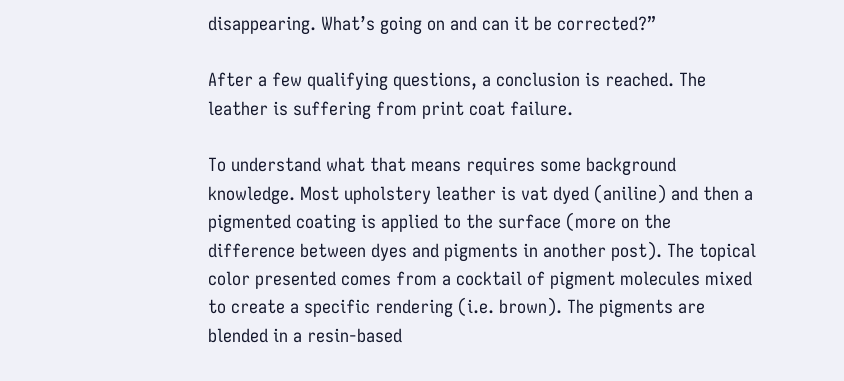disappearing. What’s going on and can it be corrected?”

After a few qualifying questions, a conclusion is reached. The leather is suffering from print coat failure.

To understand what that means requires some background knowledge. Most upholstery leather is vat dyed (aniline) and then a pigmented coating is applied to the surface (more on the difference between dyes and pigments in another post). The topical color presented comes from a cocktail of pigment molecules mixed to create a specific rendering (i.e. brown). The pigments are blended in a resin-based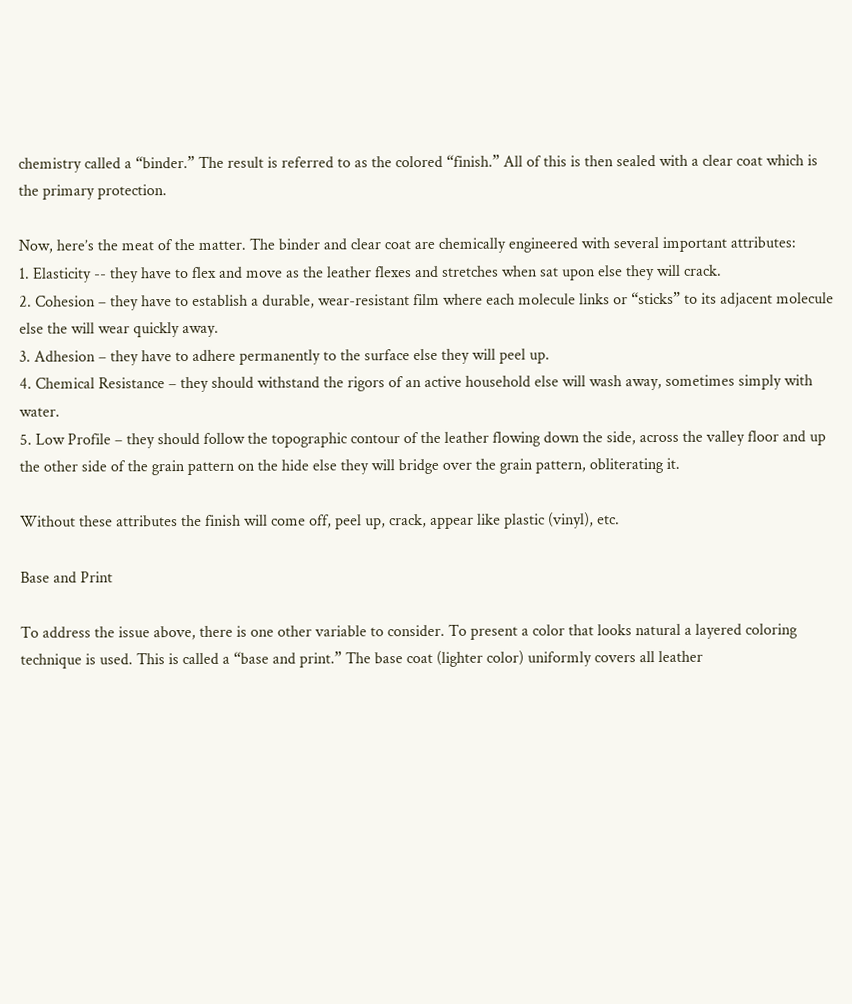chemistry called a “binder.” The result is referred to as the colored “finish.” All of this is then sealed with a clear coat which is the primary protection.

Now, here’s the meat of the matter. The binder and clear coat are chemically engineered with several important attributes:
1. Elasticity -- they have to flex and move as the leather flexes and stretches when sat upon else they will crack.
2. Cohesion – they have to establish a durable, wear-resistant film where each molecule links or “sticks” to its adjacent molecule else the will wear quickly away.
3. Adhesion – they have to adhere permanently to the surface else they will peel up.
4. Chemical Resistance – they should withstand the rigors of an active household else will wash away, sometimes simply with water.
5. Low Profile – they should follow the topographic contour of the leather flowing down the side, across the valley floor and up the other side of the grain pattern on the hide else they will bridge over the grain pattern, obliterating it.

Without these attributes the finish will come off, peel up, crack, appear like plastic (vinyl), etc.

Base and Print

To address the issue above, there is one other variable to consider. To present a color that looks natural a layered coloring technique is used. This is called a “base and print.” The base coat (lighter color) uniformly covers all leather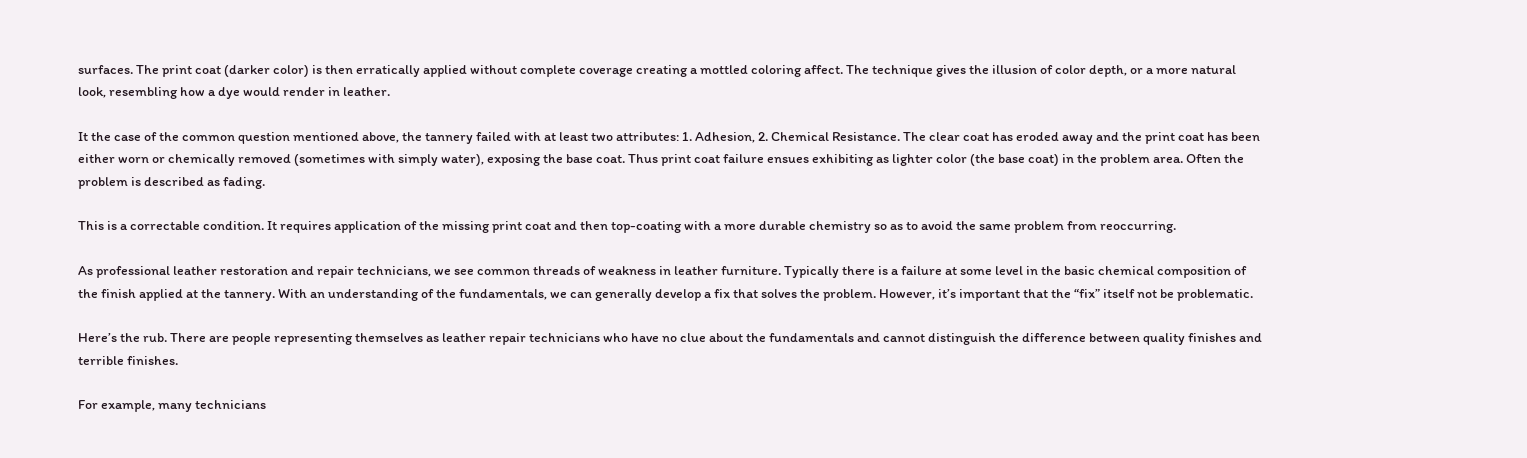surfaces. The print coat (darker color) is then erratically applied without complete coverage creating a mottled coloring affect. The technique gives the illusion of color depth, or a more natural look, resembling how a dye would render in leather.

It the case of the common question mentioned above, the tannery failed with at least two attributes: 1. Adhesion, 2. Chemical Resistance. The clear coat has eroded away and the print coat has been either worn or chemically removed (sometimes with simply water), exposing the base coat. Thus print coat failure ensues exhibiting as lighter color (the base coat) in the problem area. Often the problem is described as fading.

This is a correctable condition. It requires application of the missing print coat and then top-coating with a more durable chemistry so as to avoid the same problem from reoccurring.

As professional leather restoration and repair technicians, we see common threads of weakness in leather furniture. Typically there is a failure at some level in the basic chemical composition of the finish applied at the tannery. With an understanding of the fundamentals, we can generally develop a fix that solves the problem. However, it’s important that the “fix” itself not be problematic.

Here’s the rub. There are people representing themselves as leather repair technicians who have no clue about the fundamentals and cannot distinguish the difference between quality finishes and terrible finishes.

For example, many technicians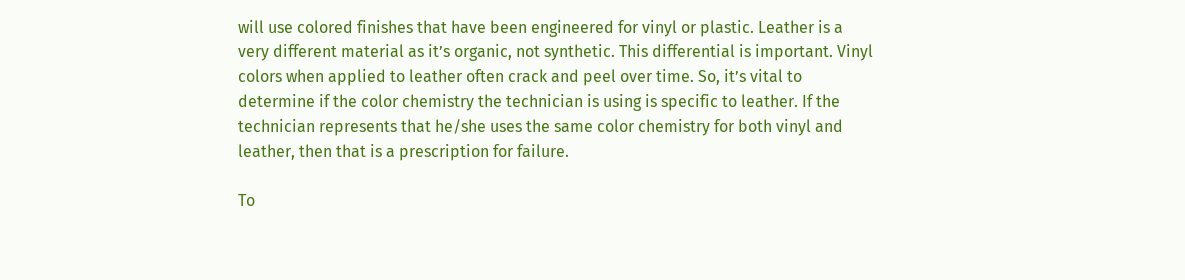will use colored finishes that have been engineered for vinyl or plastic. Leather is a very different material as it’s organic, not synthetic. This differential is important. Vinyl colors when applied to leather often crack and peel over time. So, it’s vital to determine if the color chemistry the technician is using is specific to leather. If the technician represents that he/she uses the same color chemistry for both vinyl and leather, then that is a prescription for failure.

To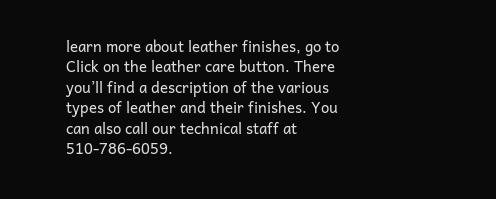learn more about leather finishes, go to Click on the leather care button. There you’ll find a description of the various types of leather and their finishes. You can also call our technical staff at 510-786-6059.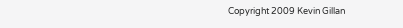Copyright 2009 Kevin Gillan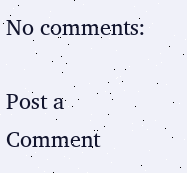No comments:

Post a Comment